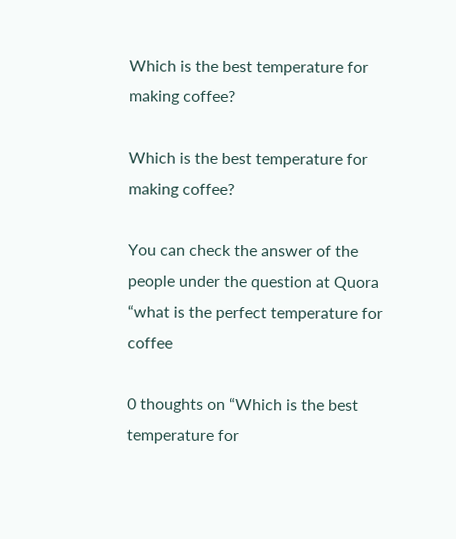Which is the best temperature for making coffee?

Which is the best temperature for making coffee?

You can check the answer of the people under the question at Quora “what is the perfect temperature for coffee

0 thoughts on “Which is the best temperature for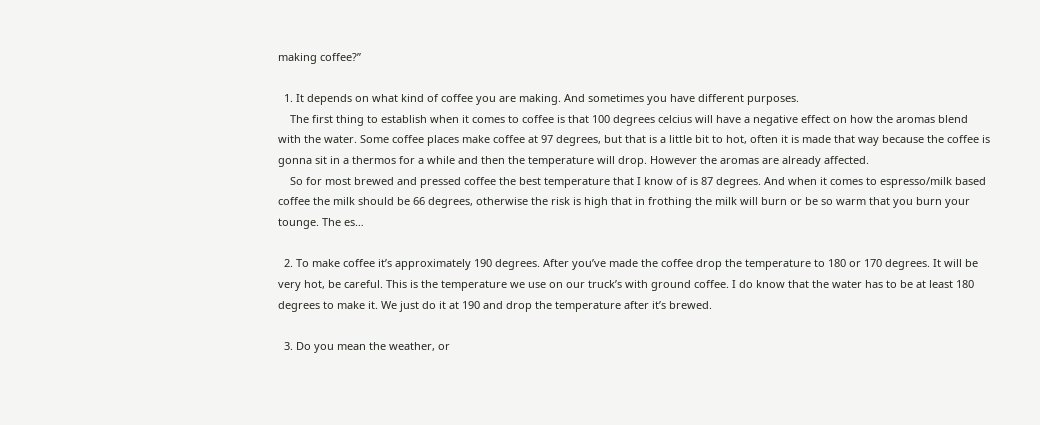making coffee?”

  1. It depends on what kind of coffee you are making. And sometimes you have different purposes.
    The first thing to establish when it comes to coffee is that 100 degrees celcius will have a negative effect on how the aromas blend with the water. Some coffee places make coffee at 97 degrees, but that is a little bit to hot, often it is made that way because the coffee is gonna sit in a thermos for a while and then the temperature will drop. However the aromas are already affected.
    So for most brewed and pressed coffee the best temperature that I know of is 87 degrees. And when it comes to espresso/milk based coffee the milk should be 66 degrees, otherwise the risk is high that in frothing the milk will burn or be so warm that you burn your tounge. The es…

  2. To make coffee it’s approximately 190 degrees. After you’ve made the coffee drop the temperature to 180 or 170 degrees. It will be very hot, be careful. This is the temperature we use on our truck’s with ground coffee. I do know that the water has to be at least 180 degrees to make it. We just do it at 190 and drop the temperature after it’s brewed.

  3. Do you mean the weather, or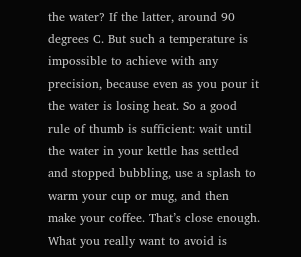the water? If the latter, around 90 degrees C. But such a temperature is impossible to achieve with any precision, because even as you pour it the water is losing heat. So a good rule of thumb is sufficient: wait until the water in your kettle has settled and stopped bubbling, use a splash to warm your cup or mug, and then make your coffee. That’s close enough. What you really want to avoid is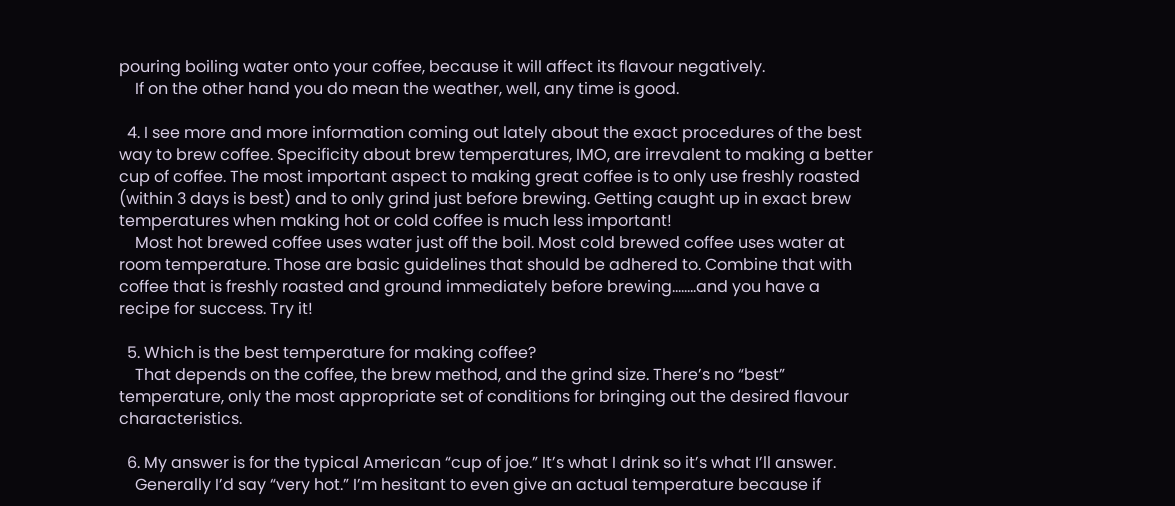pouring boiling water onto your coffee, because it will affect its flavour negatively.
    If on the other hand you do mean the weather, well, any time is good.

  4. I see more and more information coming out lately about the exact procedures of the best way to brew coffee. Specificity about brew temperatures, IMO, are irrevalent to making a better cup of coffee. The most important aspect to making great coffee is to only use freshly roasted (within 3 days is best) and to only grind just before brewing. Getting caught up in exact brew temperatures when making hot or cold coffee is much less important!
    Most hot brewed coffee uses water just off the boil. Most cold brewed coffee uses water at room temperature. Those are basic guidelines that should be adhered to. Combine that with coffee that is freshly roasted and ground immediately before brewing……..and you have a recipe for success. Try it!

  5. Which is the best temperature for making coffee?
    That depends on the coffee, the brew method, and the grind size. There’s no “best” temperature, only the most appropriate set of conditions for bringing out the desired flavour characteristics.

  6. My answer is for the typical American “cup of joe.” It’s what I drink so it’s what I’ll answer.
    Generally I’d say “very hot.” I’m hesitant to even give an actual temperature because if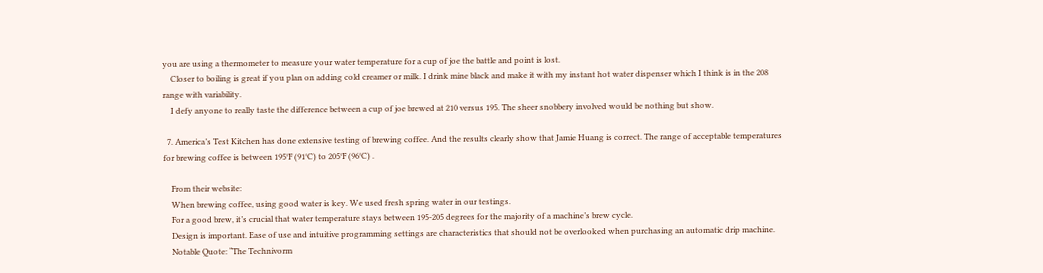you are using a thermometer to measure your water temperature for a cup of joe the battle and point is lost.
    Closer to boiling is great if you plan on adding cold creamer or milk. I drink mine black and make it with my instant hot water dispenser which I think is in the 208 range with variability.
    I defy anyone to really taste the difference between a cup of joe brewed at 210 versus 195. The sheer snobbery involved would be nothing but show.

  7. America’s Test Kitchen has done extensive testing of brewing coffee. And the results clearly show that Jamie Huang is correct. The range of acceptable temperatures for brewing coffee is between 195°F (91°C) to 205°F (96°C) .

    From their website:
    When brewing coffee, using good water is key. We used fresh spring water in our testings.
    For a good brew, it’s crucial that water temperature stays between 195-205 degrees for the majority of a machine’s brew cycle.
    Design is important. Ease of use and intuitive programming settings are characteristics that should not be overlooked when purchasing an automatic drip machine.
    Notable Quote: “The Technivorm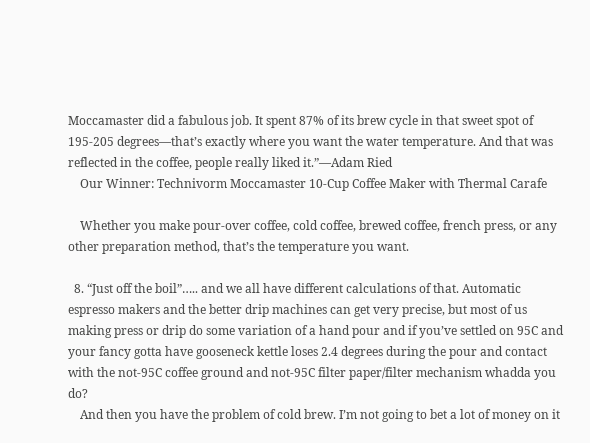Moccamaster did a fabulous job. It spent 87% of its brew cycle in that sweet spot of 195-205 degrees—that’s exactly where you want the water temperature. And that was reflected in the coffee, people really liked it.”—Adam Ried
    Our Winner: Technivorm Moccamaster 10-Cup Coffee Maker with Thermal Carafe

    Whether you make pour-over coffee, cold coffee, brewed coffee, french press, or any other preparation method, that’s the temperature you want.

  8. “Just off the boil”….. and we all have different calculations of that. Automatic espresso makers and the better drip machines can get very precise, but most of us making press or drip do some variation of a hand pour and if you’ve settled on 95C and your fancy gotta have gooseneck kettle loses 2.4 degrees during the pour and contact with the not-95C coffee ground and not-95C filter paper/filter mechanism whadda you do?
    And then you have the problem of cold brew. I’m not going to bet a lot of money on it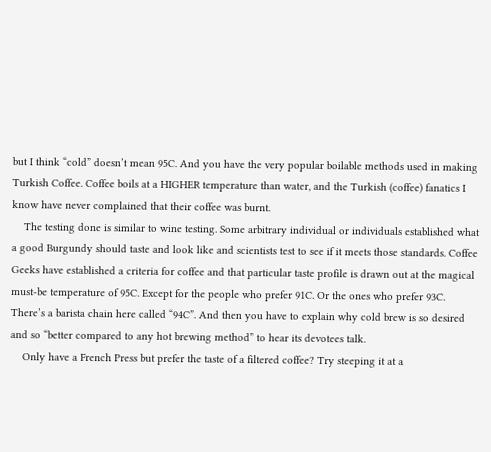but I think “cold” doesn’t mean 95C. And you have the very popular boilable methods used in making Turkish Coffee. Coffee boils at a HIGHER temperature than water, and the Turkish (coffee) fanatics I know have never complained that their coffee was burnt.
    The testing done is similar to wine testing. Some arbitrary individual or individuals established what a good Burgundy should taste and look like and scientists test to see if it meets those standards. Coffee Geeks have established a criteria for coffee and that particular taste profile is drawn out at the magical must-be temperature of 95C. Except for the people who prefer 91C. Or the ones who prefer 93C. There’s a barista chain here called “94C”. And then you have to explain why cold brew is so desired and so “better compared to any hot brewing method” to hear its devotees talk.
    Only have a French Press but prefer the taste of a filtered coffee? Try steeping it at a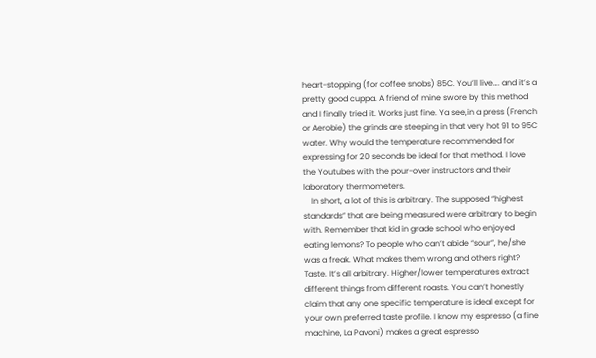heart-stopping (for coffee snobs) 85C. You’ll live…. and it’s a pretty good cuppa. A friend of mine swore by this method and I finally tried it. Works just fine. Ya see,in a press (French or Aerobie) the grinds are steeping in that very hot 91 to 95C water. Why would the temperature recommended for expressing for 20 seconds be ideal for that method. I love the Youtubes with the pour-over instructors and their laboratory thermometers.
    In short, a lot of this is arbitrary. The supposed “highest standards” that are being measured were arbitrary to begin with. Remember that kid in grade school who enjoyed eating lemons? To people who can’t abide “sour”, he/she was a freak. What makes them wrong and others right? Taste. It’s all arbitrary. Higher/lower temperatures extract different things from different roasts. You can’t honestly claim that any one specific temperature is ideal except for your own preferred taste profile. I know my espresso (a fine machine, La Pavoni) makes a great espresso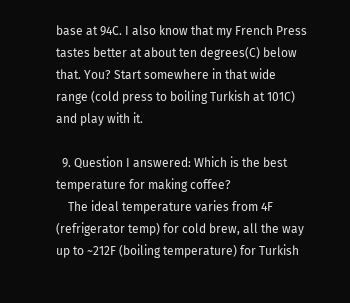base at 94C. I also know that my French Press tastes better at about ten degrees(C) below that. You? Start somewhere in that wide range (cold press to boiling Turkish at 101C) and play with it.

  9. Question I answered: Which is the best temperature for making coffee?
    The ideal temperature varies from 4F (refrigerator temp) for cold brew, all the way up to ~212F (boiling temperature) for Turkish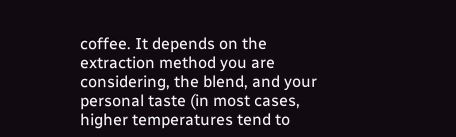coffee. It depends on the extraction method you are considering, the blend, and your personal taste (in most cases, higher temperatures tend to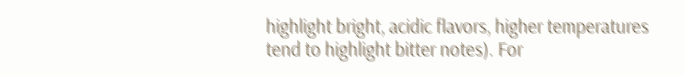highlight bright, acidic flavors, higher temperatures tend to highlight bitter notes). For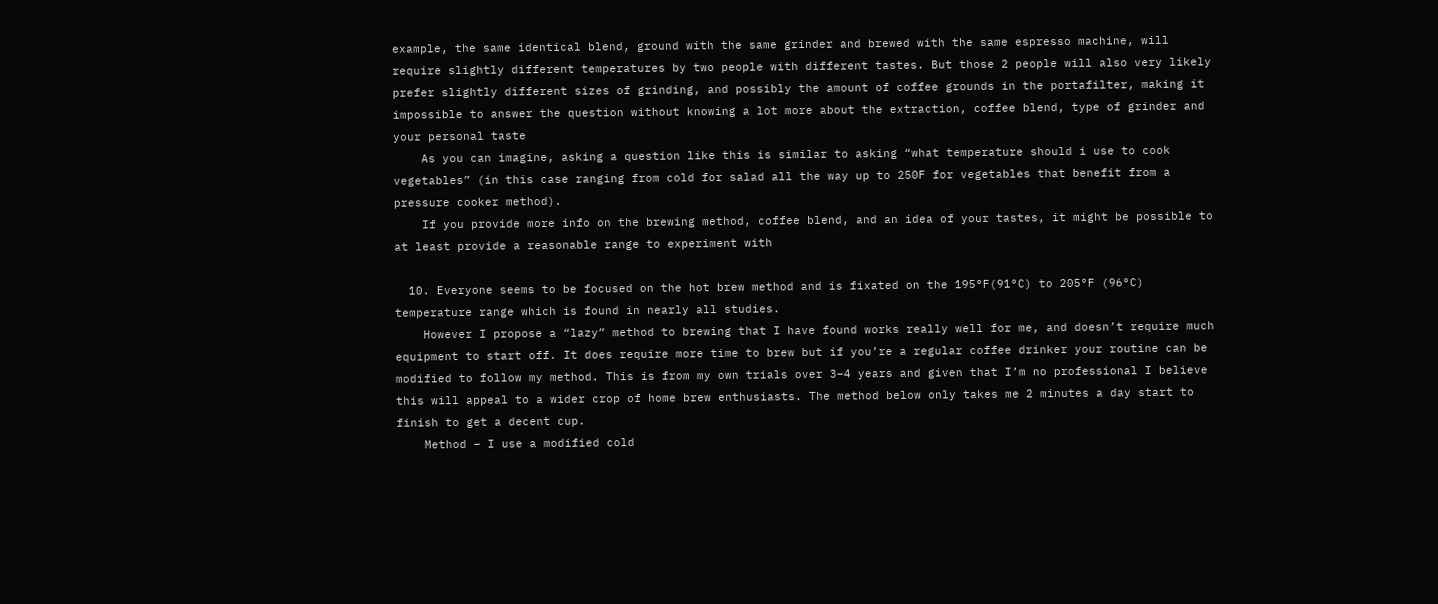example, the same identical blend, ground with the same grinder and brewed with the same espresso machine, will require slightly different temperatures by two people with different tastes. But those 2 people will also very likely prefer slightly different sizes of grinding, and possibly the amount of coffee grounds in the portafilter, making it impossible to answer the question without knowing a lot more about the extraction, coffee blend, type of grinder and your personal taste
    As you can imagine, asking a question like this is similar to asking “what temperature should i use to cook vegetables” (in this case ranging from cold for salad all the way up to 250F for vegetables that benefit from a pressure cooker method).
    If you provide more info on the brewing method, coffee blend, and an idea of your tastes, it might be possible to at least provide a reasonable range to experiment with

  10. Everyone seems to be focused on the hot brew method and is fixated on the 195°F(91°C) to 205°F (96°C) temperature range which is found in nearly all studies.
    However I propose a “lazy” method to brewing that I have found works really well for me, and doesn’t require much equipment to start off. It does require more time to brew but if you’re a regular coffee drinker your routine can be modified to follow my method. This is from my own trials over 3–4 years and given that I’m no professional I believe this will appeal to a wider crop of home brew enthusiasts. The method below only takes me 2 minutes a day start to finish to get a decent cup.
    Method – I use a modified cold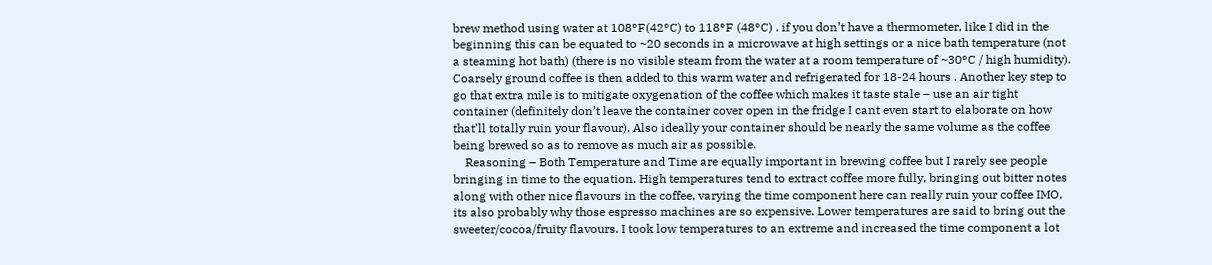brew method using water at 108°F(42°C) to 118°F (48°C) . if you don’t have a thermometer, like I did in the beginning this can be equated to ~20 seconds in a microwave at high settings or a nice bath temperature (not a steaming hot bath) (there is no visible steam from the water at a room temperature of ~30°C / high humidity). Coarsely ground coffee is then added to this warm water and refrigerated for 18-24 hours . Another key step to go that extra mile is to mitigate oxygenation of the coffee which makes it taste stale – use an air tight container (definitely don’t leave the container cover open in the fridge I cant even start to elaborate on how that’ll totally ruin your flavour). Also ideally your container should be nearly the same volume as the coffee being brewed so as to remove as much air as possible.
    Reasoning – Both Temperature and Time are equally important in brewing coffee but I rarely see people bringing in time to the equation. High temperatures tend to extract coffee more fully, bringing out bitter notes along with other nice flavours in the coffee, varying the time component here can really ruin your coffee IMO, its also probably why those espresso machines are so expensive. Lower temperatures are said to bring out the sweeter/cocoa/fruity flavours. I took low temperatures to an extreme and increased the time component a lot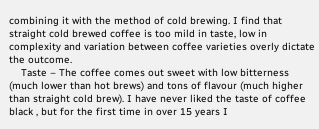combining it with the method of cold brewing. I find that straight cold brewed coffee is too mild in taste, low in complexity and variation between coffee varieties overly dictate the outcome.
    Taste – The coffee comes out sweet with low bitterness (much lower than hot brews) and tons of flavour (much higher than straight cold brew). I have never liked the taste of coffee black , but for the first time in over 15 years I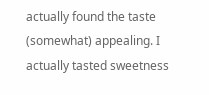actually found the taste (somewhat) appealing. I actually tasted sweetness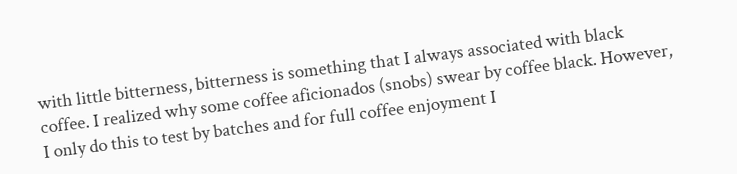with little bitterness, bitterness is something that I always associated with black coffee. I realized why some coffee aficionados (snobs) swear by coffee black. However, I only do this to test by batches and for full coffee enjoyment I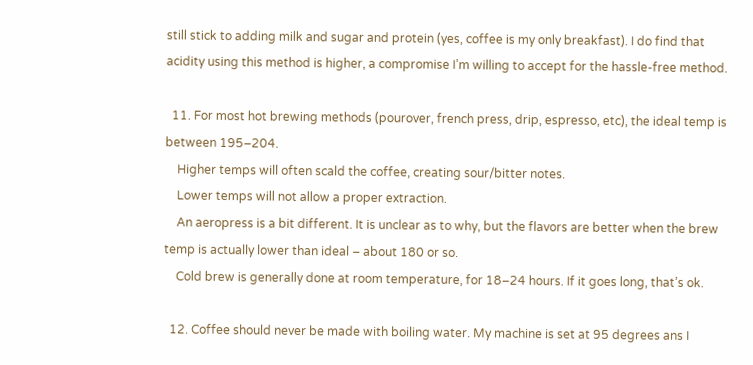still stick to adding milk and sugar and protein (yes, coffee is my only breakfast). I do find that acidity using this method is higher, a compromise I’m willing to accept for the hassle-free method.

  11. For most hot brewing methods (pourover, french press, drip, espresso, etc), the ideal temp is between 195–204.
    Higher temps will often scald the coffee, creating sour/bitter notes.
    Lower temps will not allow a proper extraction.
    An aeropress is a bit different. It is unclear as to why, but the flavors are better when the brew temp is actually lower than ideal – about 180 or so.
    Cold brew is generally done at room temperature, for 18–24 hours. If it goes long, that’s ok.

  12. Coffee should never be made with boiling water. My machine is set at 95 degrees ans I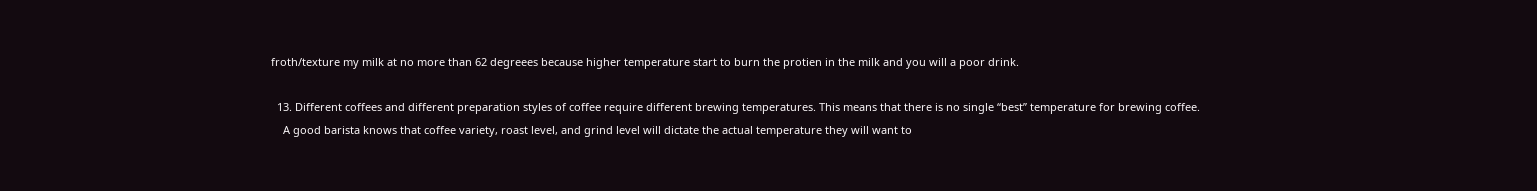froth/texture my milk at no more than 62 degreees because higher temperature start to burn the protien in the milk and you will a poor drink.

  13. Different coffees and different preparation styles of coffee require different brewing temperatures. This means that there is no single “best” temperature for brewing coffee.
    A good barista knows that coffee variety, roast level, and grind level will dictate the actual temperature they will want to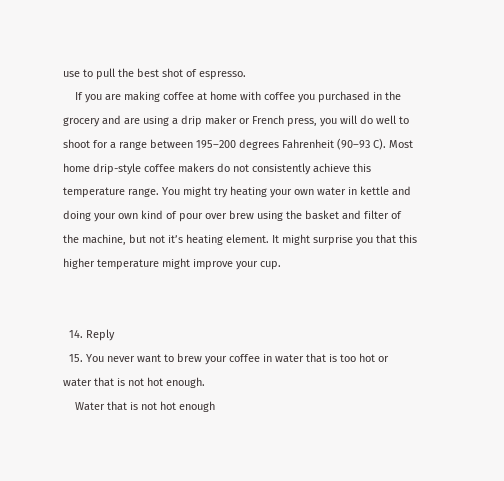use to pull the best shot of espresso.
    If you are making coffee at home with coffee you purchased in the grocery and are using a drip maker or French press, you will do well to shoot for a range between 195–200 degrees Fahrenheit (90–93 C). Most home drip-style coffee makers do not consistently achieve this temperature range. You might try heating your own water in kettle and doing your own kind of pour over brew using the basket and filter of the machine, but not it’s heating element. It might surprise you that this higher temperature might improve your cup.


  14. Reply
  15. You never want to brew your coffee in water that is too hot or water that is not hot enough.
    Water that is not hot enough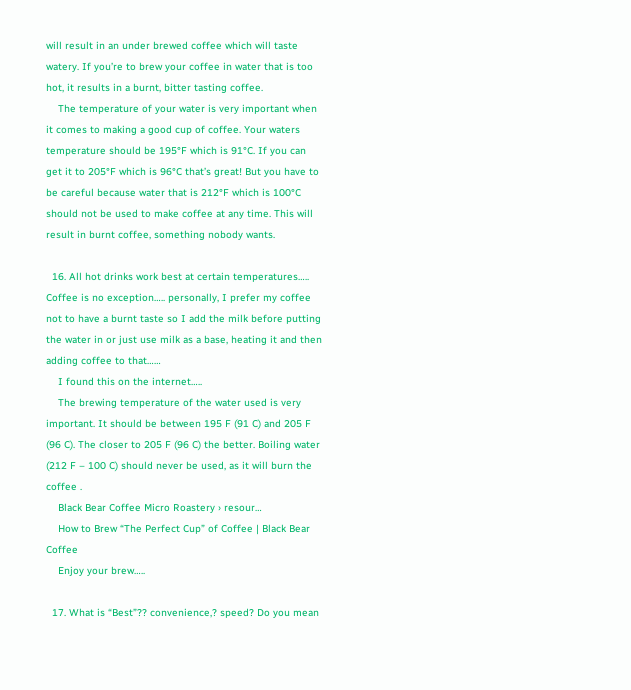will result in an under brewed coffee which will taste watery. If you’re to brew your coffee in water that is too hot, it results in a burnt, bitter tasting coffee.
    The temperature of your water is very important when it comes to making a good cup of coffee. Your waters temperature should be 195°F which is 91°C. If you can get it to 205°F which is 96°C that’s great! But you have to be careful because water that is 212°F which is 100°C should not be used to make coffee at any time. This will result in burnt coffee, something nobody wants.

  16. All hot drinks work best at certain temperatures….. Coffee is no exception….. personally, I prefer my coffee not to have a burnt taste so I add the milk before putting the water in or just use milk as a base, heating it and then adding coffee to that……
    I found this on the internet…..
    The brewing temperature of the water used is very important. It should be between 195 F (91 C) and 205 F (96 C). The closer to 205 F (96 C) the better. Boiling water (212 F – 100 C) should never be used, as it will burn the coffee .
    Black Bear Coffee Micro Roastery › resour…
    How to Brew “The Perfect Cup” of Coffee | Black Bear Coffee
    Enjoy your brew…..

  17. What is “Best”?? convenience,? speed? Do you mean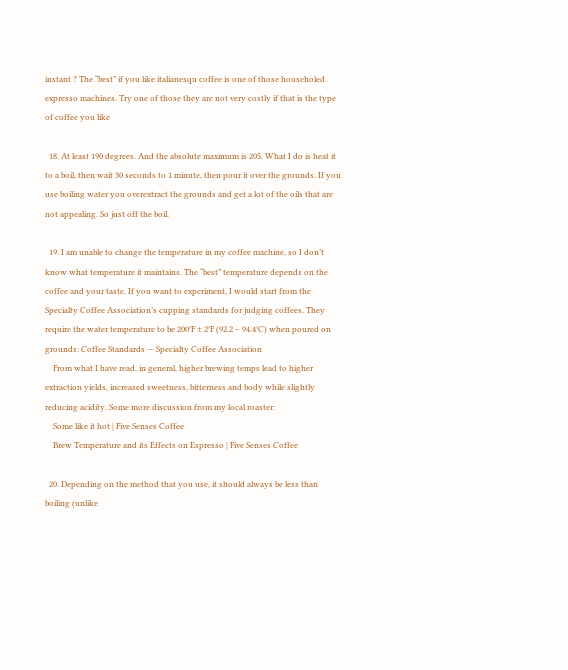instant ? The “best” if you like italianesqu coffee is one of those householed expresso machines. Try one of those they are not very costly if that is the type of coffee you like

  18. At least 190 degrees. And the absolute maximum is 205. What I do is heat it to a boil, then wait 30 seconds to 1 minute, then pour it over the grounds. If you use boiling water you overextract the grounds and get a lot of the oils that are not appealing. So just off the boil.

  19. I am unable to change the temperature in my coffee machine, so I don’t know what temperature it maintains. The “best” temperature depends on the coffee and your taste. If you want to experiment, I would start from the Specialty Coffee Association’s cupping standards for judging coffees. They require the water temperature to be 200°F ± 2°F (92.2 – 94.4°C) when poured on grounds: Coffee Standards — Specialty Coffee Association
    From what I have read, in general, higher brewing temps lead to higher extraction yields, increased sweetness, bitterness and body while slightly reducing acidity. Some more discussion from my local roaster:
    Some like it hot | Five Senses Coffee
    Brew Temperature and its Effects on Espresso | Five Senses Coffee

  20. Depending on the method that you use, it should always be less than boiling (unlike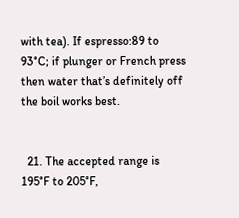with tea). If espresso:89 to 93°C; if plunger or French press then water that’s definitely off the boil works best.


  21. The accepted range is 195°F to 205°F,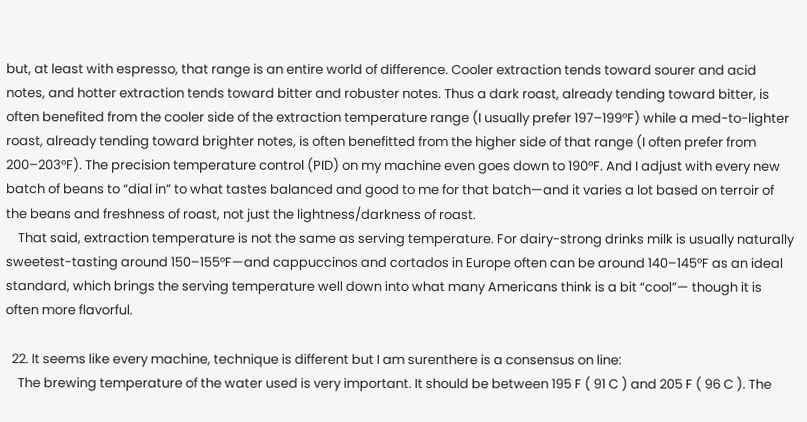but, at least with espresso, that range is an entire world of difference. Cooler extraction tends toward sourer and acid notes, and hotter extraction tends toward bitter and robuster notes. Thus a dark roast, already tending toward bitter, is often benefited from the cooler side of the extraction temperature range (I usually prefer 197–199°F) while a med-to-lighter roast, already tending toward brighter notes, is often benefitted from the higher side of that range (I often prefer from 200–203°F). The precision temperature control (PID) on my machine even goes down to 190°F. And I adjust with every new batch of beans to “dial in” to what tastes balanced and good to me for that batch—and it varies a lot based on terroir of the beans and freshness of roast, not just the lightness/darkness of roast.
    That said, extraction temperature is not the same as serving temperature. For dairy-strong drinks milk is usually naturally sweetest-tasting around 150–155°F—and cappuccinos and cortados in Europe often can be around 140–145°F as an ideal standard, which brings the serving temperature well down into what many Americans think is a bit “cool”— though it is often more flavorful.

  22. It seems like every machine, technique is different but I am surenthere is a consensus on line:
    The brewing temperature of the water used is very important. It should be between 195 F ( 91 C ) and 205 F ( 96 C ). The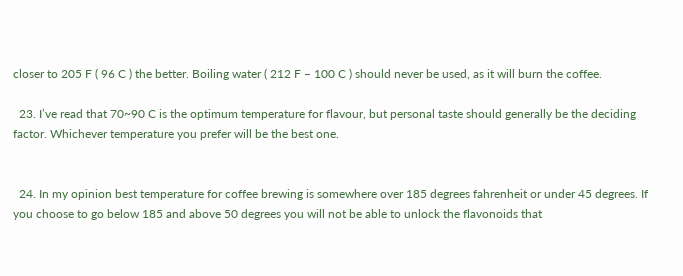closer to 205 F ( 96 C ) the better. Boiling water ( 212 F – 100 C ) should never be used, as it will burn the coffee.

  23. I’ve read that 70~90 C is the optimum temperature for flavour, but personal taste should generally be the deciding factor. Whichever temperature you prefer will be the best one.


  24. In my opinion best temperature for coffee brewing is somewhere over 185 degrees fahrenheit or under 45 degrees. If you choose to go below 185 and above 50 degrees you will not be able to unlock the flavonoids that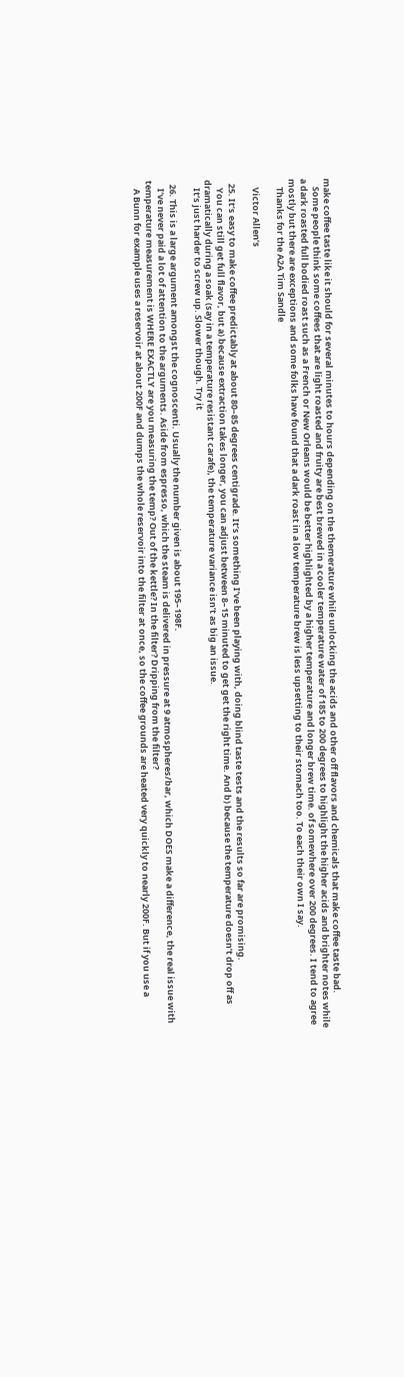make coffee taste like it should for several minutes to hours depending on the themerature while unlocking the acids and other off flavors and chemicals that make coffee taste bad.
    Some people think some coffees that are light roasted and fruity are best brewed in a cooler temperature water of 185 to 200 degrees to highlight the higher acids and brighter notes while a dark roasted full bodied roast such as a French or New Orleans would be better highlighted by a higher temperature and longer brew time. of somewhere over 200 degrees. I tend to agree mostly but there are exceptions and some folks have found that a dark roast in a low temperature brew is less upsetting to their stomach too. To each their own I say.
    Thanks for the A2A Tim Sandle

    Victor Allen’s

  25. It’s easy to make coffee predictably at about 80–85 degrees centigrade. It’s something I’ve been playing with, doing blind taste tests and the results so far are promising.
    You can still get full flavor, but a) because extraction takes longer, you can adjust between 8–15 minuted to get get the right time. And b) because the temperature doesn’t drop off as dramatically during a soak (say in a temperature resistant carafe), the temperature variance isn’t as big an issue.
    It’s just harder to screw up. Slower though. Try it

  26. This is a large argument amongst the cognoscenti. Usually the number given is about 195–198F.
    I’ve never paid a lot of attention to the arguments. Aside from espresso, which the steam is delivered in pressure at 9 atmospheres/bar, which DOES make a difference, the real issue with temperature measurement is WHERE EXACTLY are you measuring the temp? Out of the kettle? In the filter? Dripping from the filter?
    A Bunn for example uses a reservoir at about 200F and dumps the whole reservoir into the filter at once, so the coffee grounds are heated very quickly to nearly 200F. But if you use a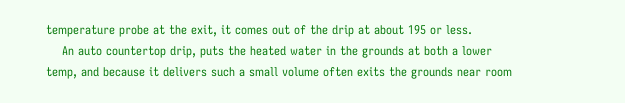temperature probe at the exit, it comes out of the drip at about 195 or less.
    An auto countertop drip, puts the heated water in the grounds at both a lower temp, and because it delivers such a small volume often exits the grounds near room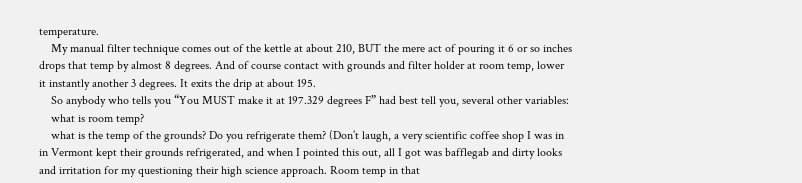temperature.
    My manual filter technique comes out of the kettle at about 210, BUT the mere act of pouring it 6 or so inches drops that temp by almost 8 degrees. And of course contact with grounds and filter holder at room temp, lower it instantly another 3 degrees. It exits the drip at about 195.
    So anybody who tells you “You MUST make it at 197.329 degrees F” had best tell you, several other variables:
    what is room temp?
    what is the temp of the grounds? Do you refrigerate them? (Don’t laugh, a very scientific coffee shop I was in in Vermont kept their grounds refrigerated, and when I pointed this out, all I got was bafflegab and dirty looks and irritation for my questioning their high science approach. Room temp in that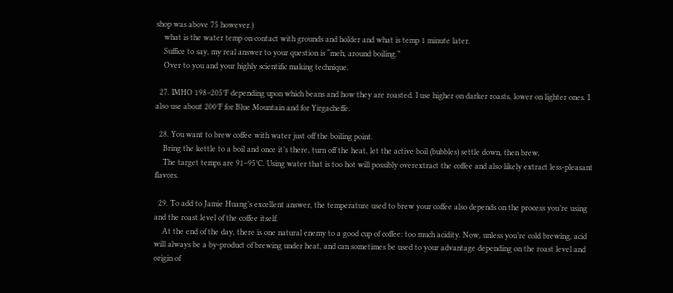shop was above 75 however.)
    what is the water temp on contact with grounds and holder and what is temp 1 minute later.
    Suffice to say, my real answer to your question is “meh, around boiling.”
    Over to you and your highly scientific making technique.

  27. IMHO 198–205°F depending upon which beans and how they are roasted. I use higher on darker roasts, lower on lighter ones. I also use about 200°F for Blue Mountain and for Yirgacheffe.

  28. You want to brew coffee with water just off the boiling point.
    Bring the kettle to a boil and once it’s there, turn off the heat, let the active boil (bubbles) settle down, then brew.
    The target temps are 91–95°C. Using water that is too hot will possibly overextract the coffee and also likely extract less-pleasant flavors.

  29. To add to Jamie Huang’s excellent answer, the temperature used to brew your coffee also depends on the process you’re using and the roast level of the coffee itself.
    At the end of the day, there is one natural enemy to a good cup of coffee: too much acidity. Now, unless you’re cold brewing, acid will always be a by-product of brewing under heat, and can sometimes be used to your advantage depending on the roast level and origin of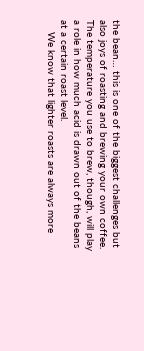the bean… this is one of the biggest challenges but also joys of roasting and brewing your own coffee. The temperature you use to brew, though, will play a role in how much acid is drawn out of the beans at a certain roast level.
    We know that lighter roasts are always more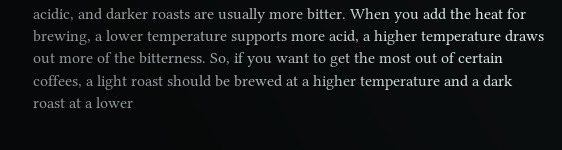acidic, and darker roasts are usually more bitter. When you add the heat for brewing, a lower temperature supports more acid, a higher temperature draws out more of the bitterness. So, if you want to get the most out of certain coffees, a light roast should be brewed at a higher temperature and a dark roast at a lower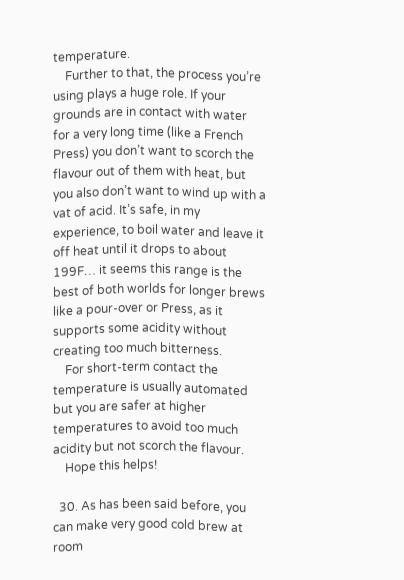temperature.
    Further to that, the process you’re using plays a huge role. If your grounds are in contact with water for a very long time (like a French Press) you don’t want to scorch the flavour out of them with heat, but you also don’t want to wind up with a vat of acid. It’s safe, in my experience, to boil water and leave it off heat until it drops to about 199F… it seems this range is the best of both worlds for longer brews like a pour-over or Press, as it supports some acidity without creating too much bitterness.
    For short-term contact the temperature is usually automated but you are safer at higher temperatures to avoid too much acidity but not scorch the flavour.
    Hope this helps!

  30. As has been said before, you can make very good cold brew at room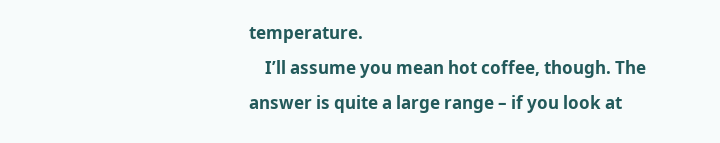temperature.
    I’ll assume you mean hot coffee, though. The answer is quite a large range – if you look at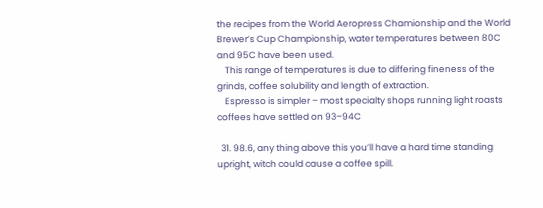the recipes from the World Aeropress Chamionship and the World Brewer’s Cup Championship, water temperatures between 80C and 95C have been used.
    This range of temperatures is due to differing fineness of the grinds, coffee solubility and length of extraction.
    Espresso is simpler – most specialty shops running light roasts coffees have settled on 93–94C

  31. 98.6, any thing above this you’ll have a hard time standing upright, witch could cause a coffee spill.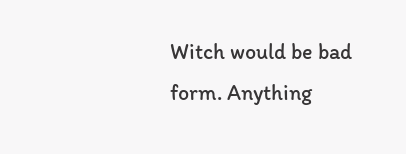Witch would be bad form. Anything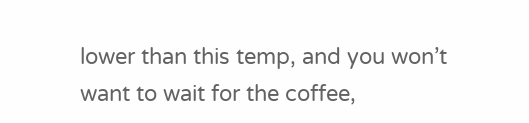lower than this temp, and you won’t want to wait for the coffee,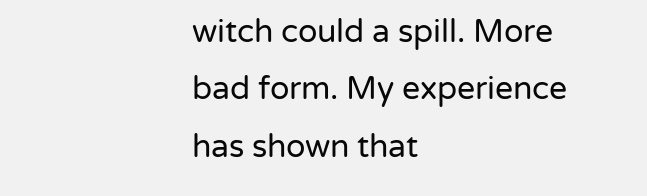witch could a spill. More bad form. My experience has shown that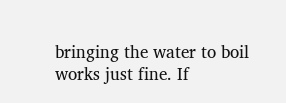bringing the water to boil works just fine. If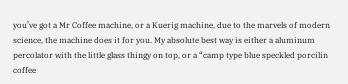you’ve got a Mr Coffee machine, or a Kuerig machine, due to the marvels of modern science, the machine does it for you. My absolute best way is either a aluminum percolator with the little glass thingy on top, or a “camp type blue speckled porcilin coffee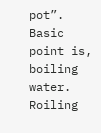pot”. Basic point is, boiling water. Roiling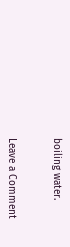boiling water.


Leave a Comment